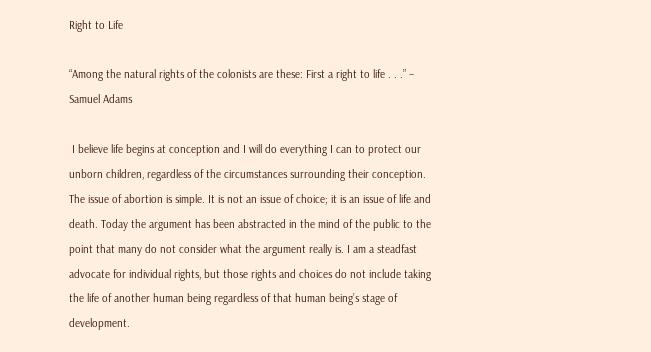Right to Life

“Among the natural rights of the colonists are these: First a right to life . . .” – Samuel Adams

 I believe life begins at conception and I will do everything I can to protect our unborn children, regardless of the circumstances surrounding their conception. The issue of abortion is simple. It is not an issue of choice; it is an issue of life and death. Today the argument has been abstracted in the mind of the public to the point that many do not consider what the argument really is. I am a steadfast advocate for individual rights, but those rights and choices do not include taking the life of another human being regardless of that human being’s stage of development.